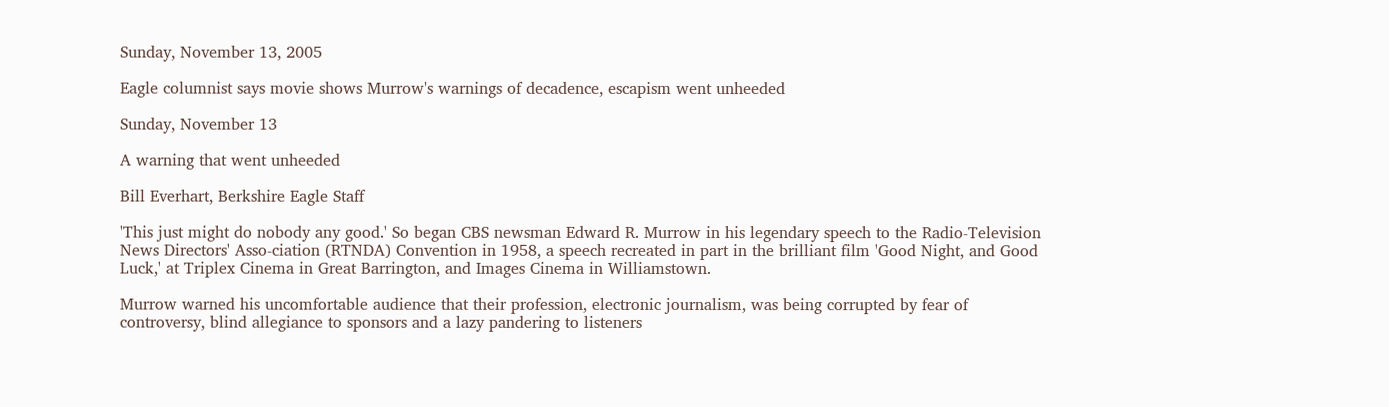Sunday, November 13, 2005

Eagle columnist says movie shows Murrow's warnings of decadence, escapism went unheeded

Sunday, November 13

A warning that went unheeded

Bill Everhart, Berkshire Eagle Staff

'This just might do nobody any good.' So began CBS newsman Edward R. Murrow in his legendary speech to the Radio-Television News Directors' Asso-ciation (RTNDA) Convention in 1958, a speech recreated in part in the brilliant film 'Good Night, and Good Luck,' at Triplex Cinema in Great Barrington, and Images Cinema in Williamstown.

Murrow warned his uncomfortable audience that their profession, electronic journalism, was being corrupted by fear of controversy, blind allegiance to sponsors and a lazy pandering to listeners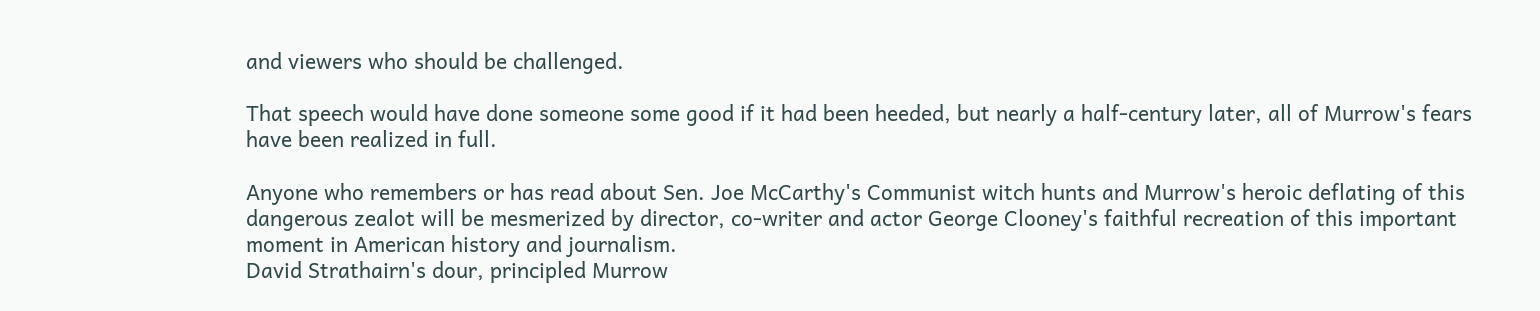and viewers who should be challenged.

That speech would have done someone some good if it had been heeded, but nearly a half-century later, all of Murrow's fears have been realized in full.

Anyone who remembers or has read about Sen. Joe McCarthy's Communist witch hunts and Murrow's heroic deflating of this dangerous zealot will be mesmerized by director, co-writer and actor George Clooney's faithful recreation of this important moment in American history and journalism.
David Strathairn's dour, principled Murrow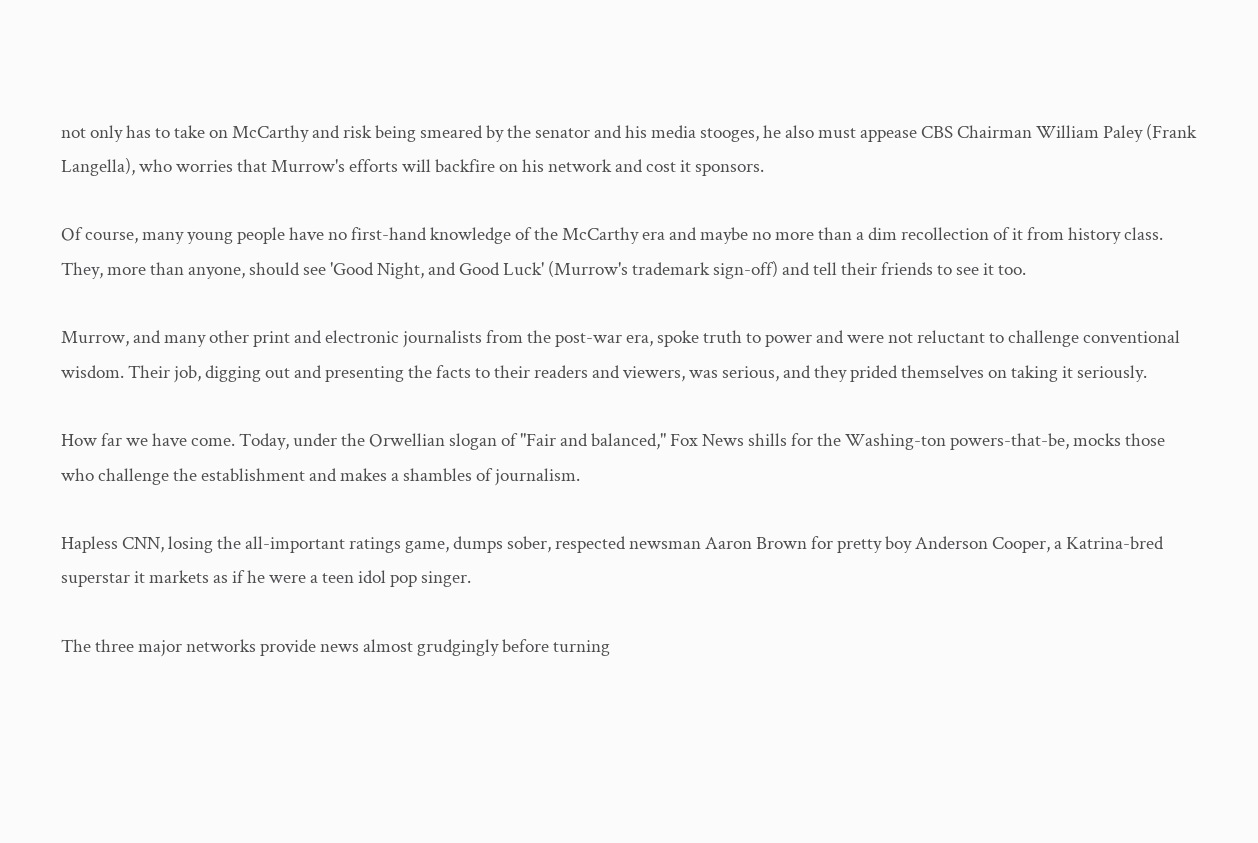not only has to take on McCarthy and risk being smeared by the senator and his media stooges, he also must appease CBS Chairman William Paley (Frank Langella), who worries that Murrow's efforts will backfire on his network and cost it sponsors.

Of course, many young people have no first-hand knowledge of the McCarthy era and maybe no more than a dim recollection of it from history class. They, more than anyone, should see 'Good Night, and Good Luck' (Murrow's trademark sign-off) and tell their friends to see it too.

Murrow, and many other print and electronic journalists from the post-war era, spoke truth to power and were not reluctant to challenge conventional wisdom. Their job, digging out and presenting the facts to their readers and viewers, was serious, and they prided themselves on taking it seriously.

How far we have come. Today, under the Orwellian slogan of "Fair and balanced," Fox News shills for the Washing-ton powers-that-be, mocks those who challenge the establishment and makes a shambles of journalism.

Hapless CNN, losing the all-important ratings game, dumps sober, respected newsman Aaron Brown for pretty boy Anderson Cooper, a Katrina-bred superstar it markets as if he were a teen idol pop singer.

The three major networks provide news almost grudgingly before turning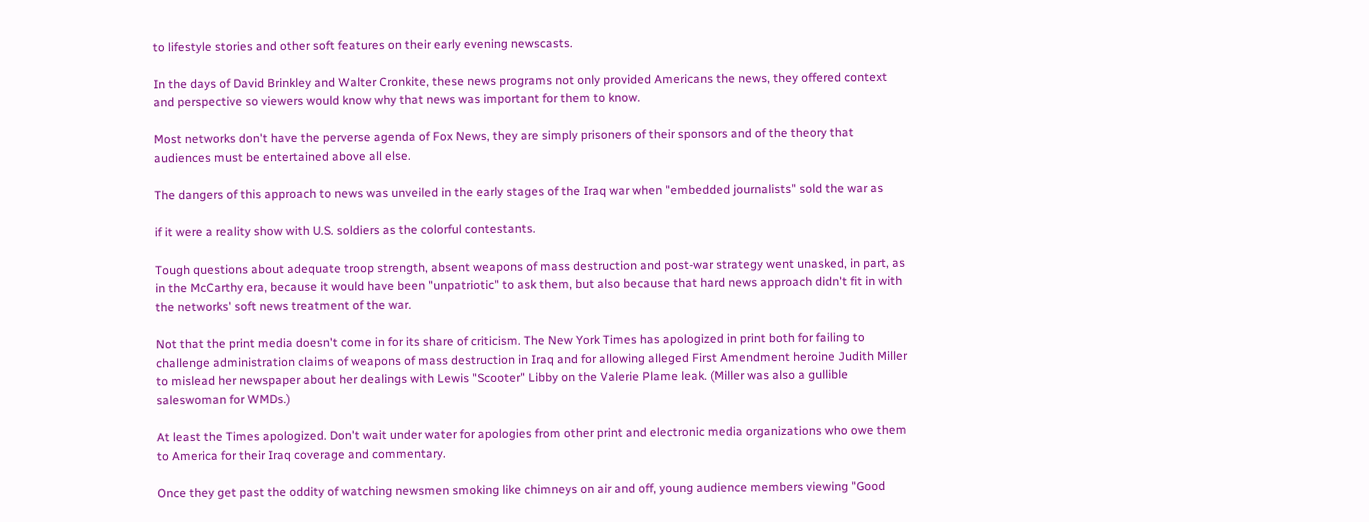to lifestyle stories and other soft features on their early evening newscasts.

In the days of David Brinkley and Walter Cronkite, these news programs not only provided Americans the news, they offered context and perspective so viewers would know why that news was important for them to know.

Most networks don't have the perverse agenda of Fox News, they are simply prisoners of their sponsors and of the theory that audiences must be entertained above all else.

The dangers of this approach to news was unveiled in the early stages of the Iraq war when "embedded journalists" sold the war as

if it were a reality show with U.S. soldiers as the colorful contestants.

Tough questions about adequate troop strength, absent weapons of mass destruction and post-war strategy went unasked, in part, as in the McCarthy era, because it would have been "unpatriotic" to ask them, but also because that hard news approach didn't fit in with the networks' soft news treatment of the war.

Not that the print media doesn't come in for its share of criticism. The New York Times has apologized in print both for failing to challenge administration claims of weapons of mass destruction in Iraq and for allowing alleged First Amendment heroine Judith Miller to mislead her newspaper about her dealings with Lewis "Scooter" Libby on the Valerie Plame leak. (Miller was also a gullible saleswoman for WMDs.)

At least the Times apologized. Don't wait under water for apologies from other print and electronic media organizations who owe them to America for their Iraq coverage and commentary.

Once they get past the oddity of watching newsmen smoking like chimneys on air and off, young audience members viewing "Good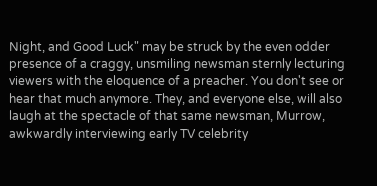Night, and Good Luck" may be struck by the even odder presence of a craggy, unsmiling newsman sternly lecturing viewers with the eloquence of a preacher. You don't see or hear that much anymore. They, and everyone else, will also laugh at the spectacle of that same newsman, Murrow, awkwardly interviewing early TV celebrity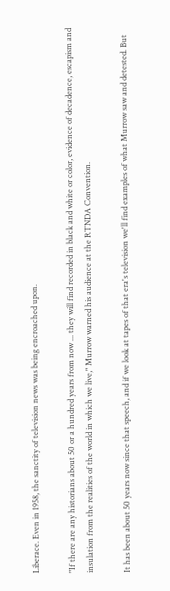Liberace. Even in 1958, the sanctity of television news was being encroached upon.

"If there are any historians about 50 or a hundred years from now ... they will find recorded in black and white or color, evidence of decadence, escapism and insulation from the realities of the world in which we live," Murrow warned his audience at the RTNDA Convention.

It has been about 50 years now since that speech, and if we look at tapes of that era's television we'll find examples of what Murrow saw and detested. But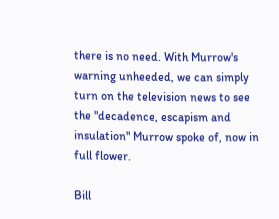there is no need. With Murrow's warning unheeded, we can simply turn on the television news to see the "decadence, escapism and insulation" Murrow spoke of, now in full flower.

Bill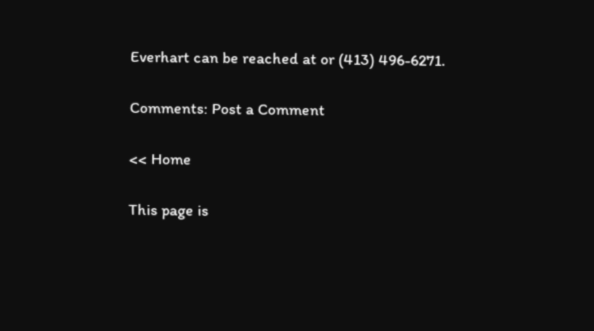Everhart can be reached at or (413) 496-6271.

Comments: Post a Comment

<< Home

This page is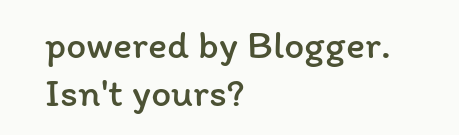powered by Blogger. Isn't yours?